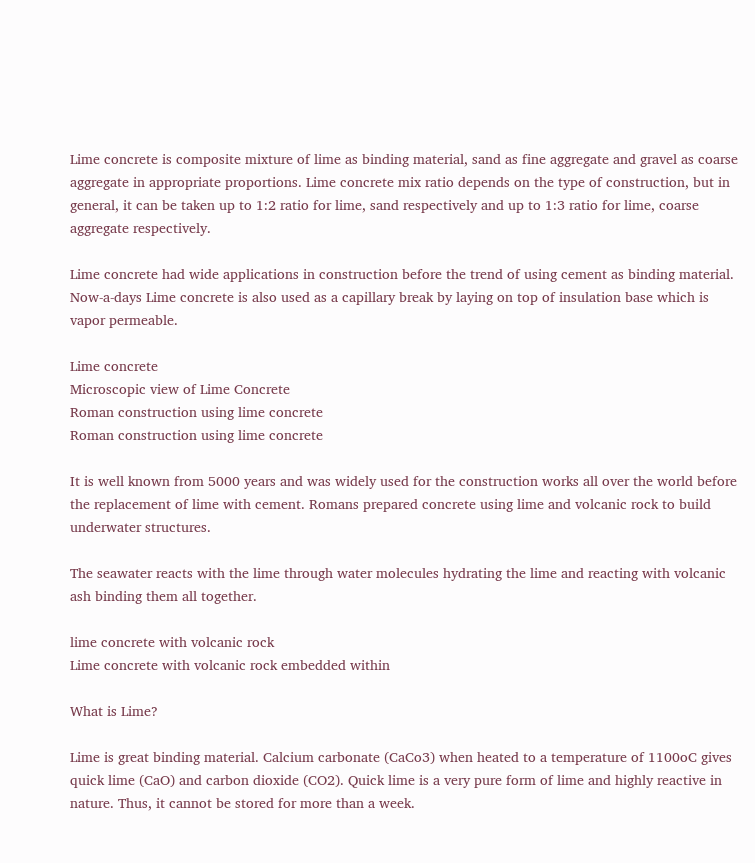Lime concrete is composite mixture of lime as binding material, sand as fine aggregate and gravel as coarse aggregate in appropriate proportions. Lime concrete mix ratio depends on the type of construction, but in general, it can be taken up to 1:2 ratio for lime, sand respectively and up to 1:3 ratio for lime, coarse aggregate respectively.

Lime concrete had wide applications in construction before the trend of using cement as binding material. Now-a-days Lime concrete is also used as a capillary break by laying on top of insulation base which is vapor permeable.

Lime concrete
Microscopic view of Lime Concrete
Roman construction using lime concrete
Roman construction using lime concrete

It is well known from 5000 years and was widely used for the construction works all over the world before the replacement of lime with cement. Romans prepared concrete using lime and volcanic rock to build underwater structures.

The seawater reacts with the lime through water molecules hydrating the lime and reacting with volcanic ash binding them all together.

lime concrete with volcanic rock
Lime concrete with volcanic rock embedded within

What is Lime?

Lime is great binding material. Calcium carbonate (CaCo3) when heated to a temperature of 1100oC gives quick lime (CaO) and carbon dioxide (CO2). Quick lime is a very pure form of lime and highly reactive in nature. Thus, it cannot be stored for more than a week.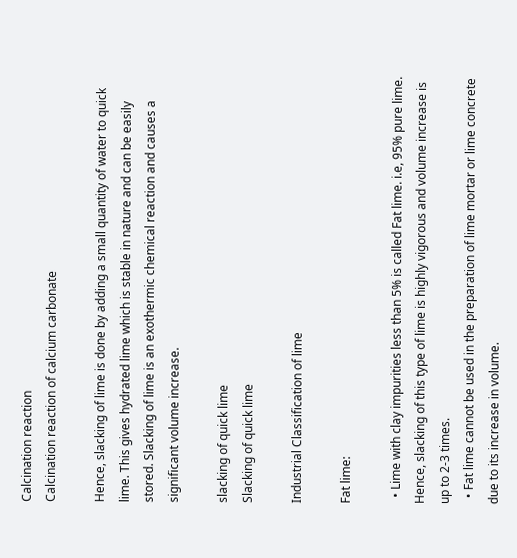Calcination reaction
Calcination reaction of calcium carbonate

Hence, slacking of lime is done by adding a small quantity of water to quick lime. This gives hydrated lime which is stable in nature and can be easily stored. Slacking of lime is an exothermic chemical reaction and causes a significant volume increase.

slacking of quick lime
Slacking of quick lime

Industrial Classification of lime

Fat lime:

  • Lime with clay impurities less than 5% is called Fat lime. i.e, 95% pure lime. Hence, slacking of this type of lime is highly vigorous and volume increase is up to 2-3 times.
  • Fat lime cannot be used in the preparation of lime mortar or lime concrete due to its increase in volume.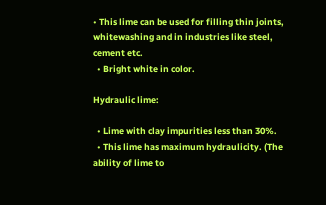• This lime can be used for filling thin joints, whitewashing and in industries like steel, cement etc.
  • Bright white in color.

Hydraulic lime:

  • Lime with clay impurities less than 30%.
  • This lime has maximum hydraulicity. (The ability of lime to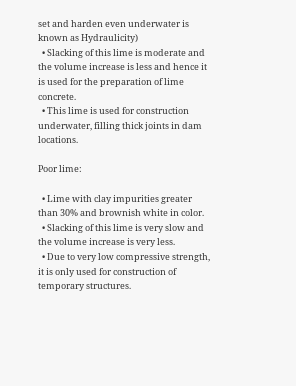set and harden even underwater is known as Hydraulicity)
  • Slacking of this lime is moderate and the volume increase is less and hence it is used for the preparation of lime concrete.
  • This lime is used for construction underwater, filling thick joints in dam locations.

Poor lime:

  • Lime with clay impurities greater than 30% and brownish white in color.
  • Slacking of this lime is very slow and the volume increase is very less.
  • Due to very low compressive strength, it is only used for construction of temporary structures.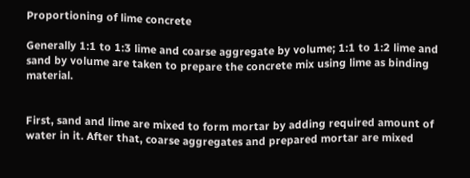Proportioning of lime concrete

Generally 1:1 to 1:3 lime and coarse aggregate by volume; 1:1 to 1:2 lime and sand by volume are taken to prepare the concrete mix using lime as binding material.


First, sand and lime are mixed to form mortar by adding required amount of water in it. After that, coarse aggregates and prepared mortar are mixed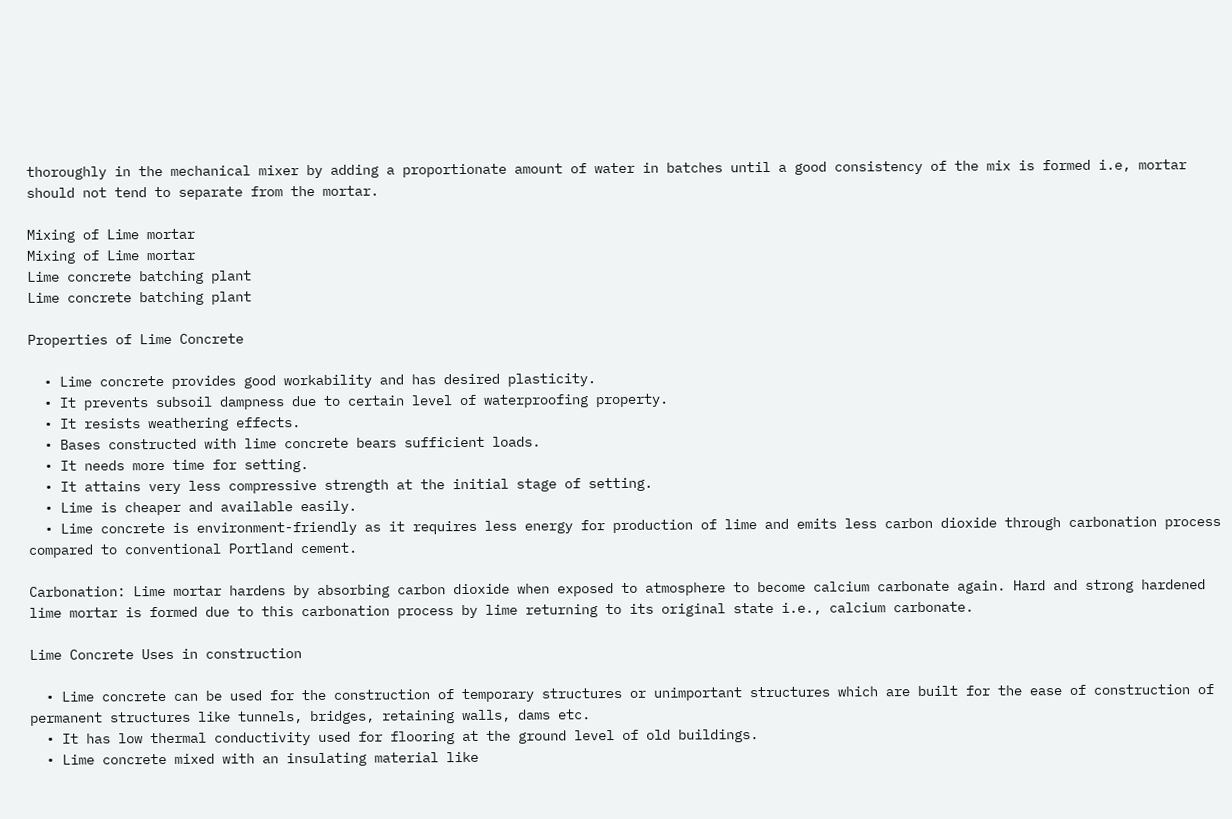thoroughly in the mechanical mixer by adding a proportionate amount of water in batches until a good consistency of the mix is formed i.e, mortar should not tend to separate from the mortar.

Mixing of Lime mortar
Mixing of Lime mortar
Lime concrete batching plant
Lime concrete batching plant

Properties of Lime Concrete

  • Lime concrete provides good workability and has desired plasticity.
  • It prevents subsoil dampness due to certain level of waterproofing property.
  • It resists weathering effects.
  • Bases constructed with lime concrete bears sufficient loads.
  • It needs more time for setting.
  • It attains very less compressive strength at the initial stage of setting.
  • Lime is cheaper and available easily.
  • Lime concrete is environment-friendly as it requires less energy for production of lime and emits less carbon dioxide through carbonation process compared to conventional Portland cement.

Carbonation: Lime mortar hardens by absorbing carbon dioxide when exposed to atmosphere to become calcium carbonate again. Hard and strong hardened lime mortar is formed due to this carbonation process by lime returning to its original state i.e., calcium carbonate.

Lime Concrete Uses in construction

  • Lime concrete can be used for the construction of temporary structures or unimportant structures which are built for the ease of construction of permanent structures like tunnels, bridges, retaining walls, dams etc.
  • It has low thermal conductivity used for flooring at the ground level of old buildings.
  • Lime concrete mixed with an insulating material like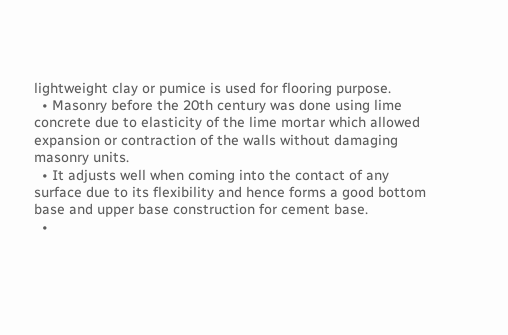lightweight clay or pumice is used for flooring purpose.
  • Masonry before the 20th century was done using lime concrete due to elasticity of the lime mortar which allowed expansion or contraction of the walls without damaging masonry units.
  • It adjusts well when coming into the contact of any surface due to its flexibility and hence forms a good bottom base and upper base construction for cement base.
  •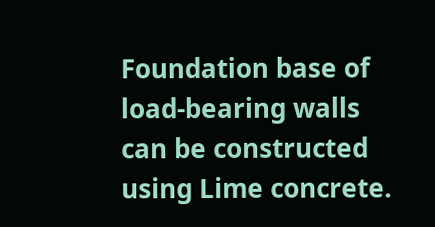Foundation base of load-bearing walls can be constructed using Lime concrete.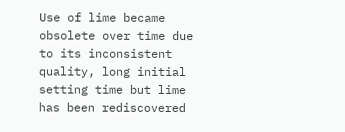Use of lime became obsolete over time due to its inconsistent quality, long initial setting time but lime has been rediscovered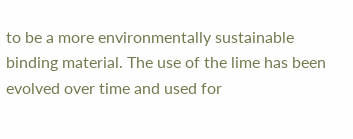to be a more environmentally sustainable binding material. The use of the lime has been evolved over time and used for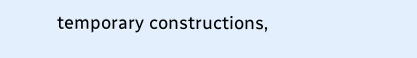temporary constructions,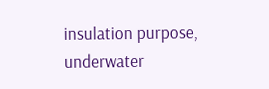insulation purpose, underwater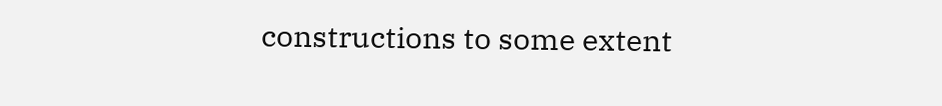constructions to some extent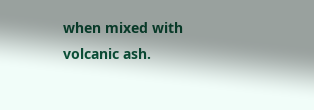when mixed with volcanic ash.